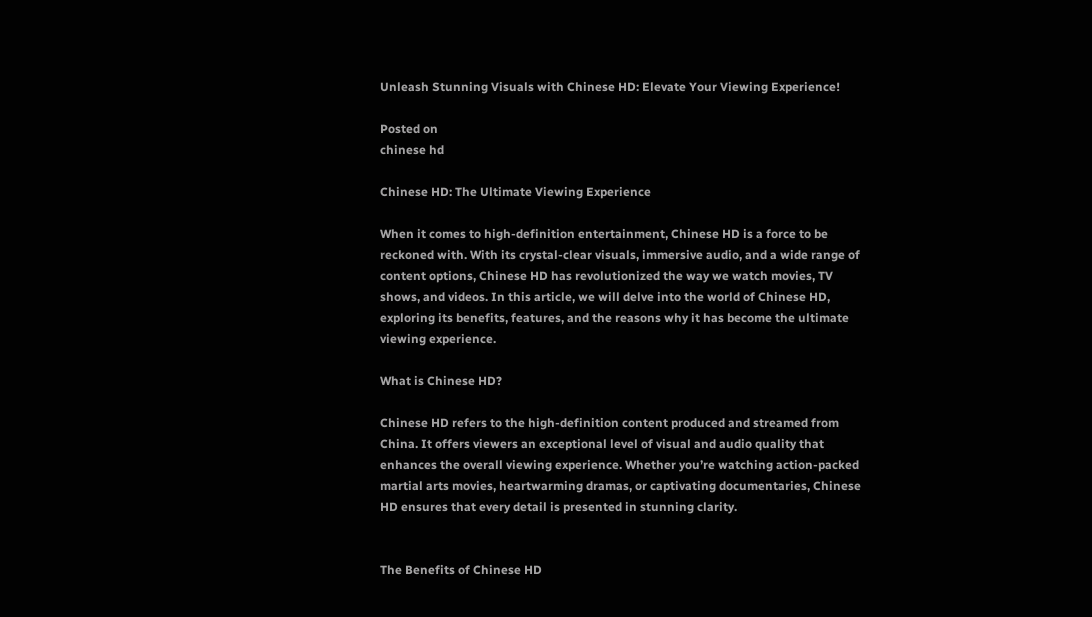Unleash Stunning Visuals with Chinese HD: Elevate Your Viewing Experience!

Posted on
chinese hd

Chinese HD: The Ultimate Viewing Experience

When it comes to high-definition entertainment, Chinese HD is a force to be reckoned with. With its crystal-clear visuals, immersive audio, and a wide range of content options, Chinese HD has revolutionized the way we watch movies, TV shows, and videos. In this article, we will delve into the world of Chinese HD, exploring its benefits, features, and the reasons why it has become the ultimate viewing experience.

What is Chinese HD?

Chinese HD refers to the high-definition content produced and streamed from China. It offers viewers an exceptional level of visual and audio quality that enhances the overall viewing experience. Whether you’re watching action-packed martial arts movies, heartwarming dramas, or captivating documentaries, Chinese HD ensures that every detail is presented in stunning clarity.


The Benefits of Chinese HD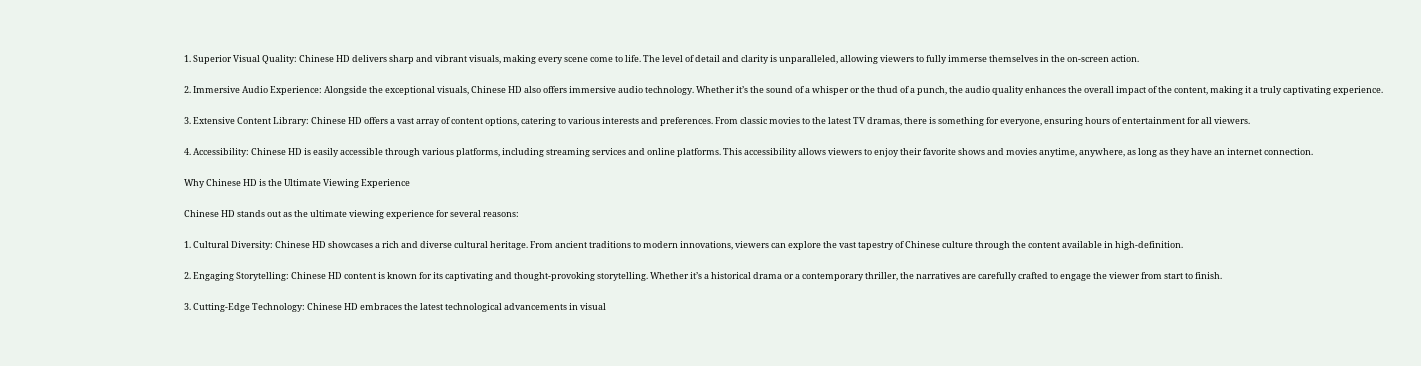1. Superior Visual Quality: Chinese HD delivers sharp and vibrant visuals, making every scene come to life. The level of detail and clarity is unparalleled, allowing viewers to fully immerse themselves in the on-screen action.

2. Immersive Audio Experience: Alongside the exceptional visuals, Chinese HD also offers immersive audio technology. Whether it’s the sound of a whisper or the thud of a punch, the audio quality enhances the overall impact of the content, making it a truly captivating experience.

3. Extensive Content Library: Chinese HD offers a vast array of content options, catering to various interests and preferences. From classic movies to the latest TV dramas, there is something for everyone, ensuring hours of entertainment for all viewers.

4. Accessibility: Chinese HD is easily accessible through various platforms, including streaming services and online platforms. This accessibility allows viewers to enjoy their favorite shows and movies anytime, anywhere, as long as they have an internet connection.

Why Chinese HD is the Ultimate Viewing Experience

Chinese HD stands out as the ultimate viewing experience for several reasons:

1. Cultural Diversity: Chinese HD showcases a rich and diverse cultural heritage. From ancient traditions to modern innovations, viewers can explore the vast tapestry of Chinese culture through the content available in high-definition.

2. Engaging Storytelling: Chinese HD content is known for its captivating and thought-provoking storytelling. Whether it’s a historical drama or a contemporary thriller, the narratives are carefully crafted to engage the viewer from start to finish.

3. Cutting-Edge Technology: Chinese HD embraces the latest technological advancements in visual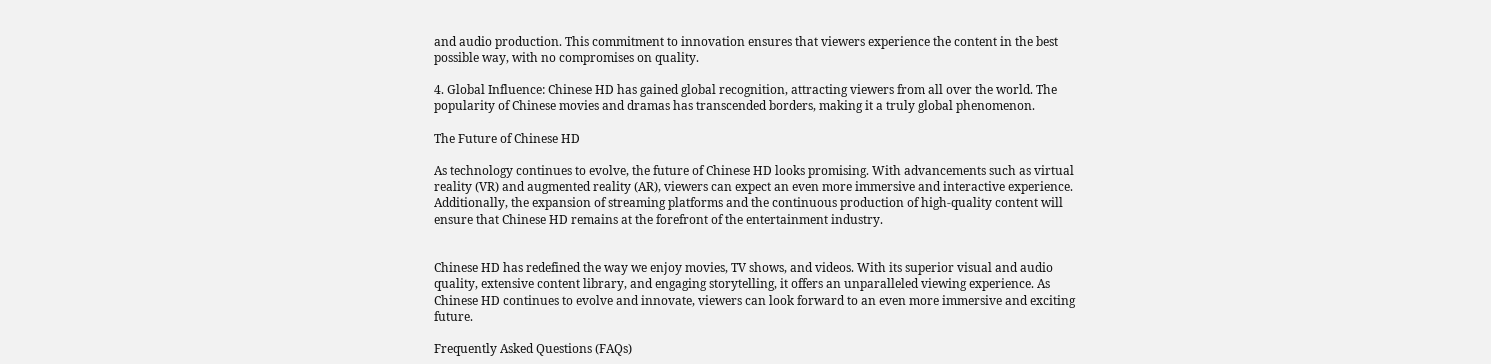and audio production. This commitment to innovation ensures that viewers experience the content in the best possible way, with no compromises on quality.

4. Global Influence: Chinese HD has gained global recognition, attracting viewers from all over the world. The popularity of Chinese movies and dramas has transcended borders, making it a truly global phenomenon.

The Future of Chinese HD

As technology continues to evolve, the future of Chinese HD looks promising. With advancements such as virtual reality (VR) and augmented reality (AR), viewers can expect an even more immersive and interactive experience. Additionally, the expansion of streaming platforms and the continuous production of high-quality content will ensure that Chinese HD remains at the forefront of the entertainment industry.


Chinese HD has redefined the way we enjoy movies, TV shows, and videos. With its superior visual and audio quality, extensive content library, and engaging storytelling, it offers an unparalleled viewing experience. As Chinese HD continues to evolve and innovate, viewers can look forward to an even more immersive and exciting future.

Frequently Asked Questions (FAQs)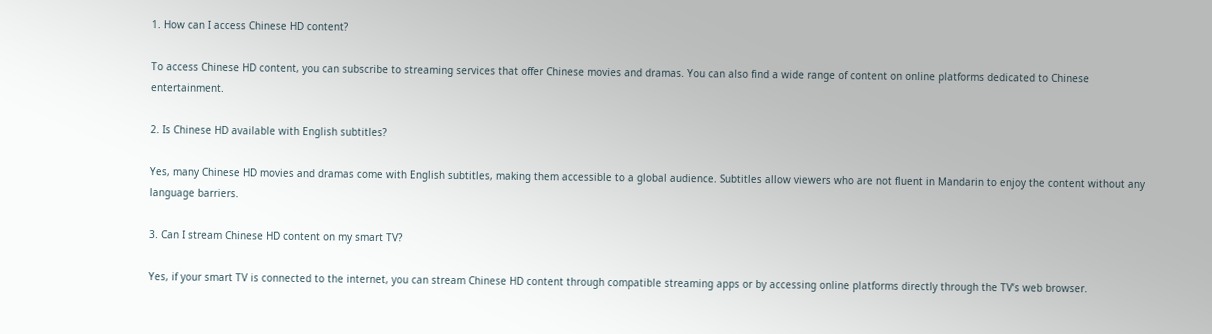1. How can I access Chinese HD content?

To access Chinese HD content, you can subscribe to streaming services that offer Chinese movies and dramas. You can also find a wide range of content on online platforms dedicated to Chinese entertainment.

2. Is Chinese HD available with English subtitles?

Yes, many Chinese HD movies and dramas come with English subtitles, making them accessible to a global audience. Subtitles allow viewers who are not fluent in Mandarin to enjoy the content without any language barriers.

3. Can I stream Chinese HD content on my smart TV?

Yes, if your smart TV is connected to the internet, you can stream Chinese HD content through compatible streaming apps or by accessing online platforms directly through the TV’s web browser.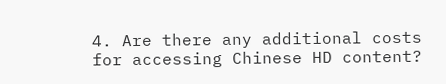4. Are there any additional costs for accessing Chinese HD content?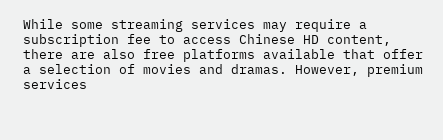While some streaming services may require a subscription fee to access Chinese HD content, there are also free platforms available that offer a selection of movies and dramas. However, premium services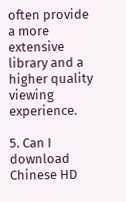often provide a more extensive library and a higher quality viewing experience.

5. Can I download Chinese HD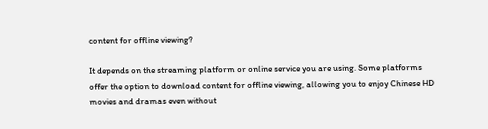content for offline viewing?

It depends on the streaming platform or online service you are using. Some platforms offer the option to download content for offline viewing, allowing you to enjoy Chinese HD movies and dramas even without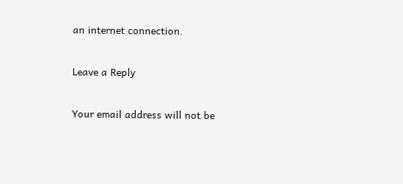an internet connection.

Leave a Reply

Your email address will not be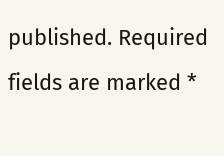published. Required fields are marked *